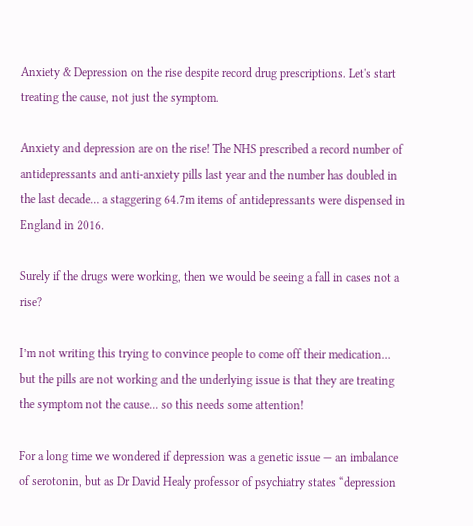Anxiety & Depression on the rise despite record drug prescriptions. Let's start treating the cause, not just the symptom.

Anxiety and depression are on the rise! The NHS prescribed a record number of antidepressants and anti-anxiety pills last year and the number has doubled in the last decade… a staggering 64.7m items of antidepressants were dispensed in England in 2016.

Surely if the drugs were working, then we would be seeing a fall in cases not a rise?

I’m not writing this trying to convince people to come off their medication… but the pills are not working and the underlying issue is that they are treating the symptom not the cause... so this needs some attention!

For a long time we wondered if depression was a genetic issue — an imbalance of serotonin, but as Dr David Healy professor of psychiatry states “depression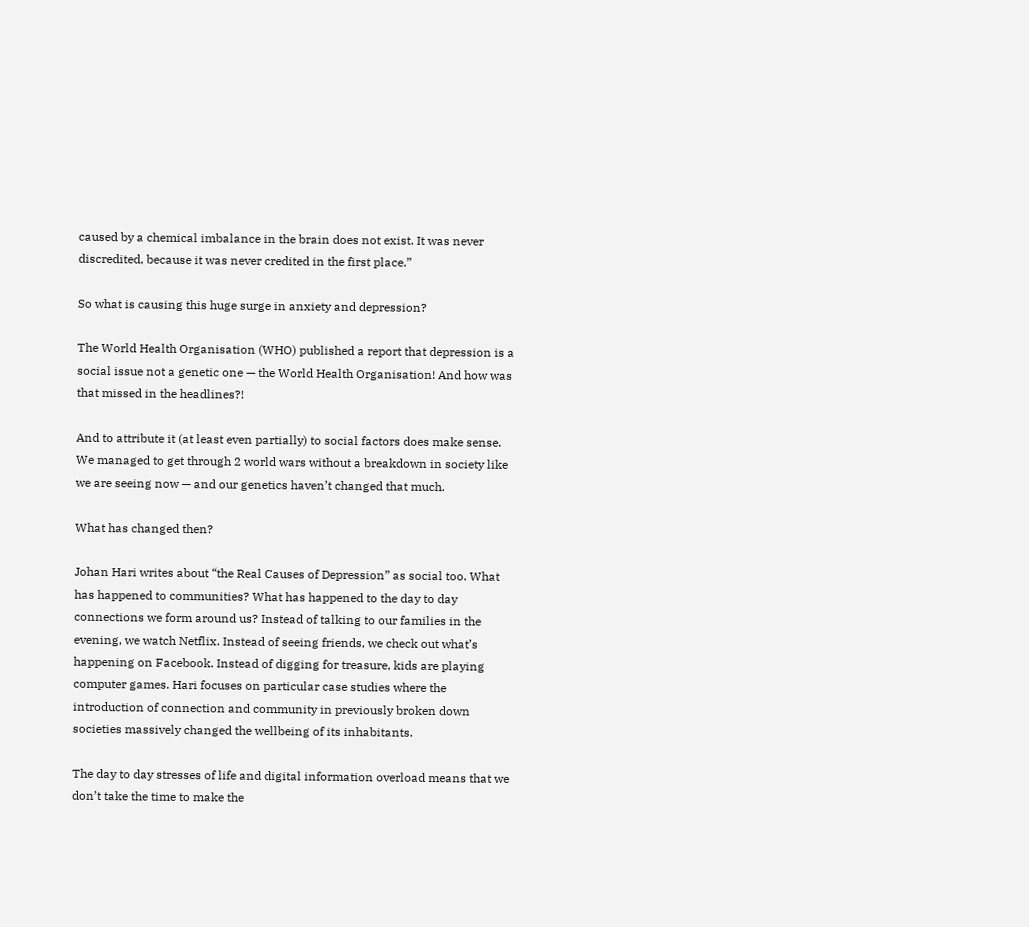caused by a chemical imbalance in the brain does not exist. It was never discredited, because it was never credited in the first place.”

So what is causing this huge surge in anxiety and depression?

The World Health Organisation (WHO) published a report that depression is a social issue not a genetic one — the World Health Organisation! And how was that missed in the headlines?!

And to attribute it (at least even partially) to social factors does make sense. We managed to get through 2 world wars without a breakdown in society like we are seeing now — and our genetics haven’t changed that much.

What has changed then?

Johan Hari writes about “the Real Causes of Depression” as social too. What has happened to communities? What has happened to the day to day connections we form around us? Instead of talking to our families in the evening, we watch Netflix. Instead of seeing friends, we check out what’s happening on Facebook. Instead of digging for treasure, kids are playing computer games. Hari focuses on particular case studies where the introduction of connection and community in previously broken down societies massively changed the wellbeing of its inhabitants.

The day to day stresses of life and digital information overload means that we don’t take the time to make the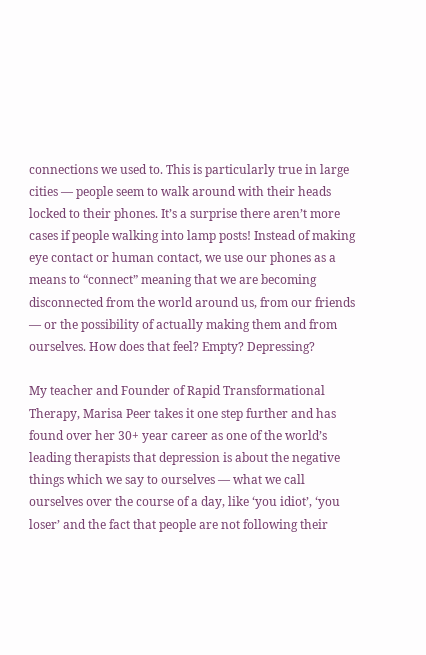connections we used to. This is particularly true in large cities — people seem to walk around with their heads locked to their phones. It’s a surprise there aren’t more cases if people walking into lamp posts! Instead of making eye contact or human contact, we use our phones as a means to “connect” meaning that we are becoming disconnected from the world around us, from our friends — or the possibility of actually making them and from ourselves. How does that feel? Empty? Depressing?

My teacher and Founder of Rapid Transformational Therapy, Marisa Peer takes it one step further and has found over her 30+ year career as one of the world’s leading therapists that depression is about the negative things which we say to ourselves — what we call ourselves over the course of a day, like ‘you idiot’, ‘you loser’ and the fact that people are not following their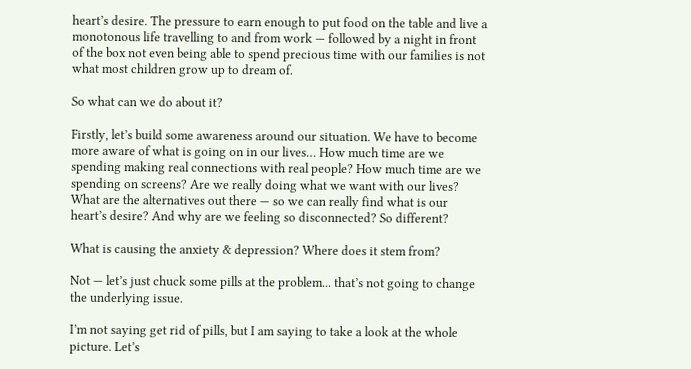heart’s desire. The pressure to earn enough to put food on the table and live a monotonous life travelling to and from work — followed by a night in front of the box not even being able to spend precious time with our families is not what most children grow up to dream of.

So what can we do about it?

Firstly, let’s build some awareness around our situation. We have to become more aware of what is going on in our lives… How much time are we spending making real connections with real people? How much time are we spending on screens? Are we really doing what we want with our lives? What are the alternatives out there — so we can really find what is our heart’s desire? And why are we feeling so disconnected? So different?

What is causing the anxiety & depression? Where does it stem from?

Not — let’s just chuck some pills at the problem... that’s not going to change the underlying issue.

I’m not saying get rid of pills, but I am saying to take a look at the whole picture. Let’s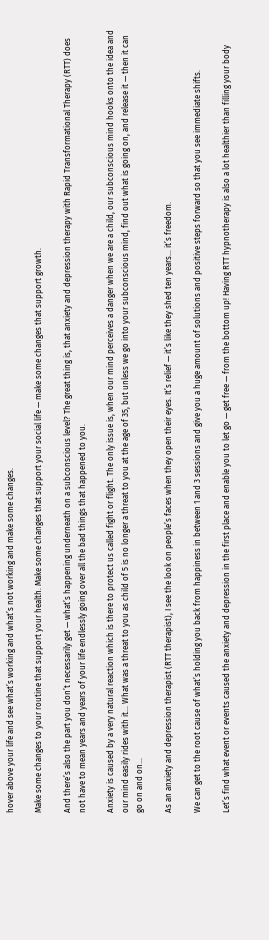hover above your life and see what’s working and what’s not working and make some changes.

Make some changes to your routine that support your health. Make some changes that support your social life — make some changes that support growth.

And there’s also the part you don’t necessarily get — what’s happening underneath on a subconscious level? The great thing is, that anxiety and depression therapy with Rapid Transformational Therapy (RTT) does not have to mean years and years of your life endlessly going over all the bad things that happened to you.

Anxiety is caused by a very natural reaction which is there to protect us called fight or flight. The only issue is, when our mind perceives a danger when we are a child, our subconscious mind hooks onto the idea and our mind easily rides with it… What was a threat to you as child of 5 is no longer a threat to you at the age of 35, but unless we go into your subconscious mind, find out what is going on, and release it — then it can go on and on...

As an anxiety and depression therapist (RTT therapist), I see the look on people’s faces when they open their eyes. It’s relief — it’s like they shed ten years… it’s freedom.

We can get to the root cause of what’s holding you back from happiness in between 1 and 3 sessions and give you a huge amount of solutions and positive steps forward so that you see immediate shifts.

Let’s find what event or events caused the anxiety and depression in the first place and enable you to let go — get free — from the bottom up! Having RTT hypnotherapy is also a lot healthier than filling your body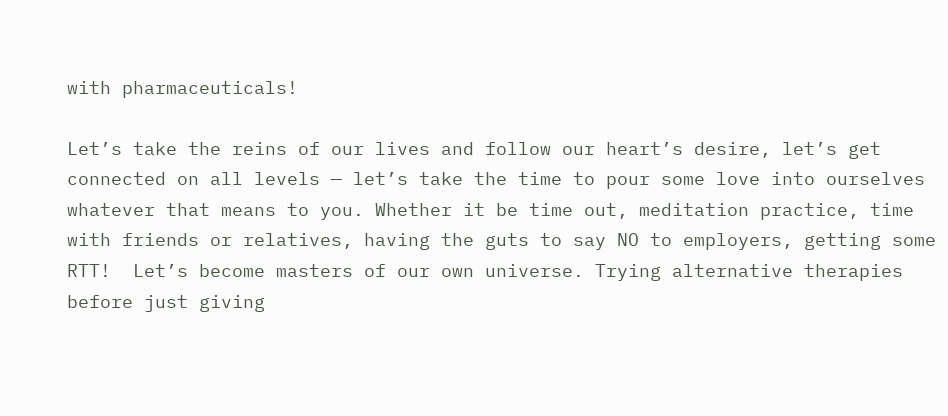with pharmaceuticals!

Let’s take the reins of our lives and follow our heart’s desire, let’s get connected on all levels — let’s take the time to pour some love into ourselves whatever that means to you. Whether it be time out, meditation practice, time with friends or relatives, having the guts to say NO to employers, getting some RTT!  Let’s become masters of our own universe. Trying alternative therapies before just giving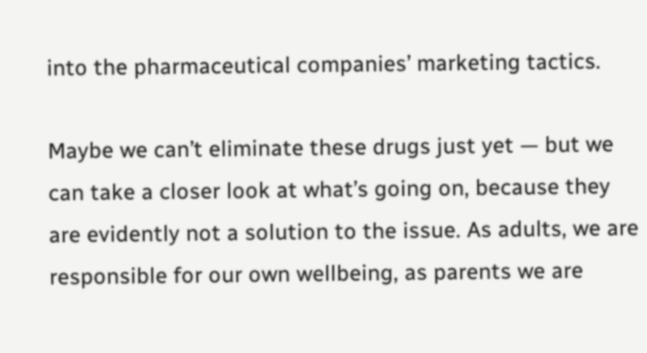into the pharmaceutical companies’ marketing tactics.

Maybe we can’t eliminate these drugs just yet — but we can take a closer look at what’s going on, because they are evidently not a solution to the issue. As adults, we are responsible for our own wellbeing, as parents we are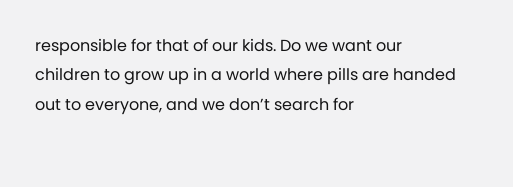responsible for that of our kids. Do we want our children to grow up in a world where pills are handed out to everyone, and we don’t search for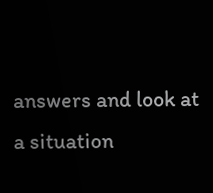answers and look at a situation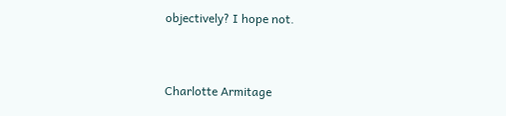objectively? I hope not.


Charlotte Armitage